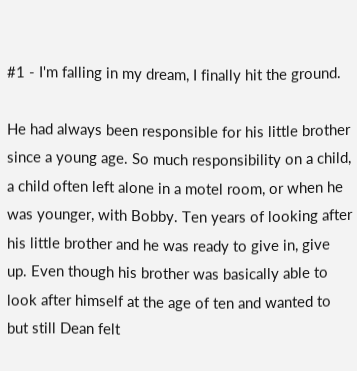#1 - I'm falling in my dream, I finally hit the ground.

He had always been responsible for his little brother since a young age. So much responsibility on a child, a child often left alone in a motel room, or when he was younger, with Bobby. Ten years of looking after his little brother and he was ready to give in, give up. Even though his brother was basically able to look after himself at the age of ten and wanted to but still Dean felt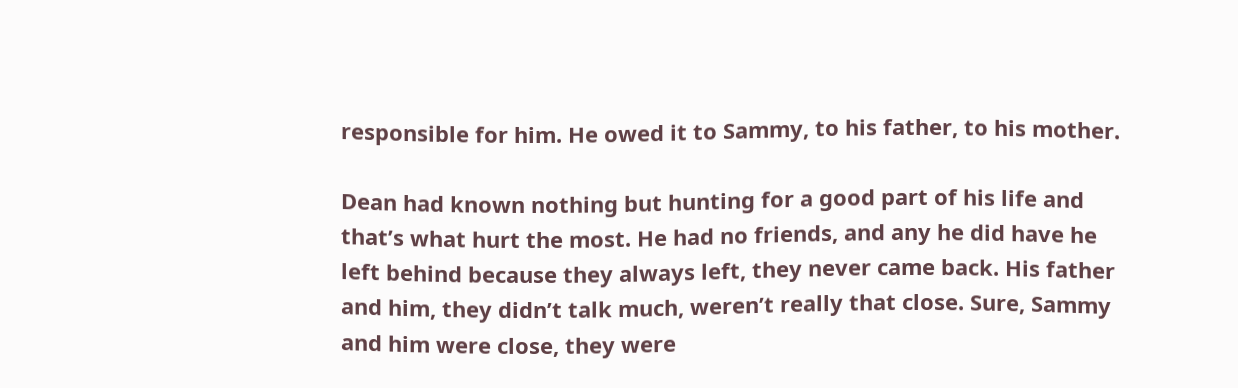responsible for him. He owed it to Sammy, to his father, to his mother.

Dean had known nothing but hunting for a good part of his life and that’s what hurt the most. He had no friends, and any he did have he left behind because they always left, they never came back. His father and him, they didn’t talk much, weren’t really that close. Sure, Sammy and him were close, they were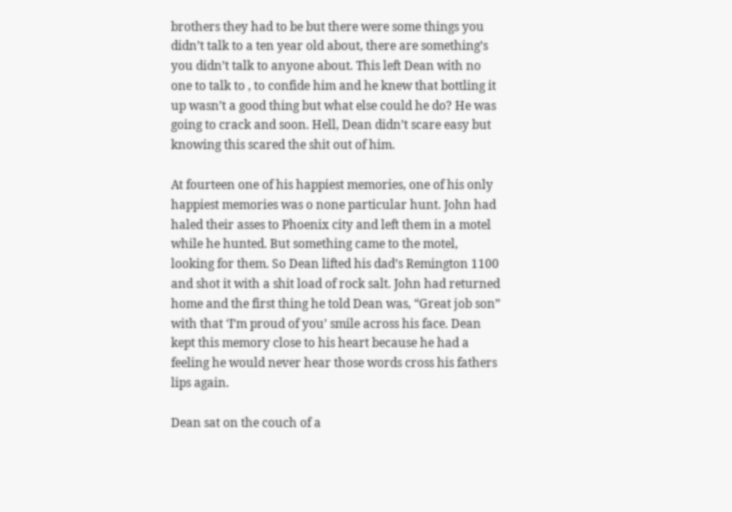brothers they had to be but there were some things you didn’t talk to a ten year old about, there are something’s you didn’t talk to anyone about. This left Dean with no one to talk to , to confide him and he knew that bottling it up wasn’t a good thing but what else could he do? He was going to crack and soon. Hell, Dean didn’t scare easy but knowing this scared the shit out of him.

At fourteen one of his happiest memories, one of his only happiest memories was o none particular hunt. John had haled their asses to Phoenix city and left them in a motel while he hunted. But something came to the motel, looking for them. So Dean lifted his dad’s Remington 1100 and shot it with a shit load of rock salt. John had returned home and the first thing he told Dean was, “Great job son” with that ‘I’m proud of you’ smile across his face. Dean kept this memory close to his heart because he had a feeling he would never hear those words cross his fathers lips again.

Dean sat on the couch of a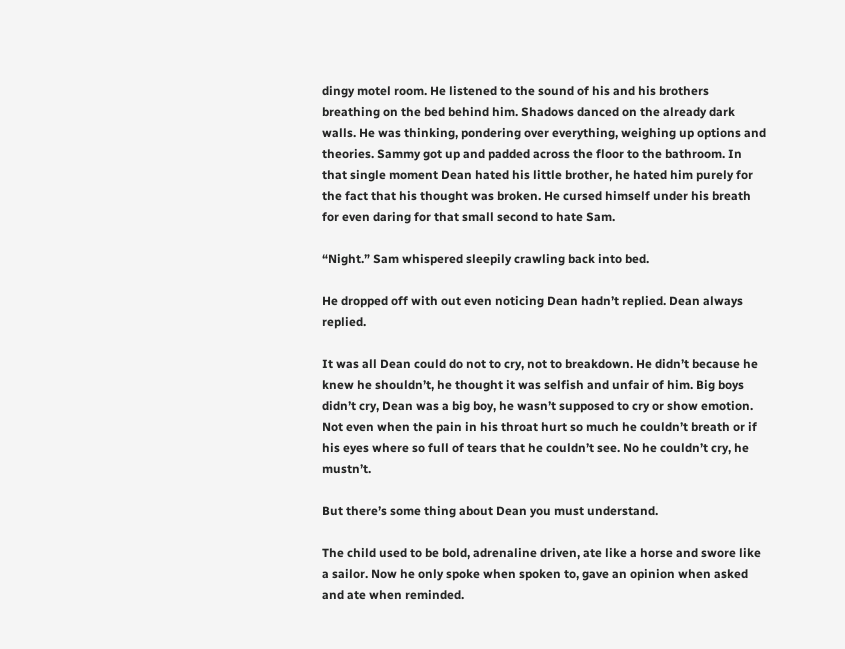dingy motel room. He listened to the sound of his and his brothers breathing on the bed behind him. Shadows danced on the already dark walls. He was thinking, pondering over everything, weighing up options and theories. Sammy got up and padded across the floor to the bathroom. In that single moment Dean hated his little brother, he hated him purely for the fact that his thought was broken. He cursed himself under his breath for even daring for that small second to hate Sam.

“Night.” Sam whispered sleepily crawling back into bed.

He dropped off with out even noticing Dean hadn’t replied. Dean always replied.

It was all Dean could do not to cry, not to breakdown. He didn’t because he knew he shouldn’t, he thought it was selfish and unfair of him. Big boys didn’t cry, Dean was a big boy, he wasn’t supposed to cry or show emotion. Not even when the pain in his throat hurt so much he couldn’t breath or if his eyes where so full of tears that he couldn’t see. No he couldn’t cry, he mustn’t.

But there’s some thing about Dean you must understand.

The child used to be bold, adrenaline driven, ate like a horse and swore like a sailor. Now he only spoke when spoken to, gave an opinion when asked and ate when reminded.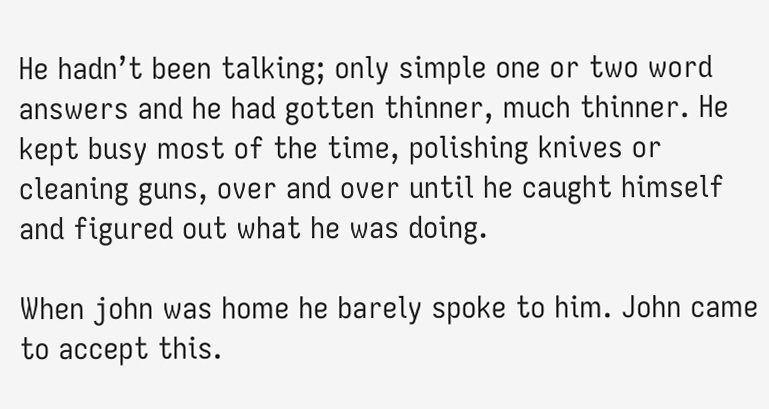He hadn’t been talking; only simple one or two word answers and he had gotten thinner, much thinner. He kept busy most of the time, polishing knives or cleaning guns, over and over until he caught himself and figured out what he was doing.

When john was home he barely spoke to him. John came to accept this.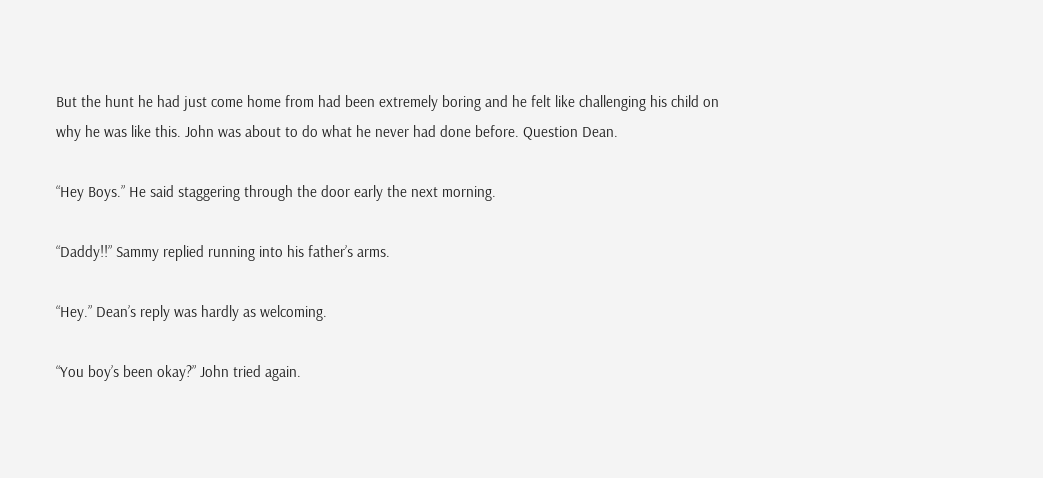But the hunt he had just come home from had been extremely boring and he felt like challenging his child on why he was like this. John was about to do what he never had done before. Question Dean.

“Hey Boys.” He said staggering through the door early the next morning.

“Daddy!!” Sammy replied running into his father’s arms.

“Hey.” Dean’s reply was hardly as welcoming.

“You boy’s been okay?” John tried again.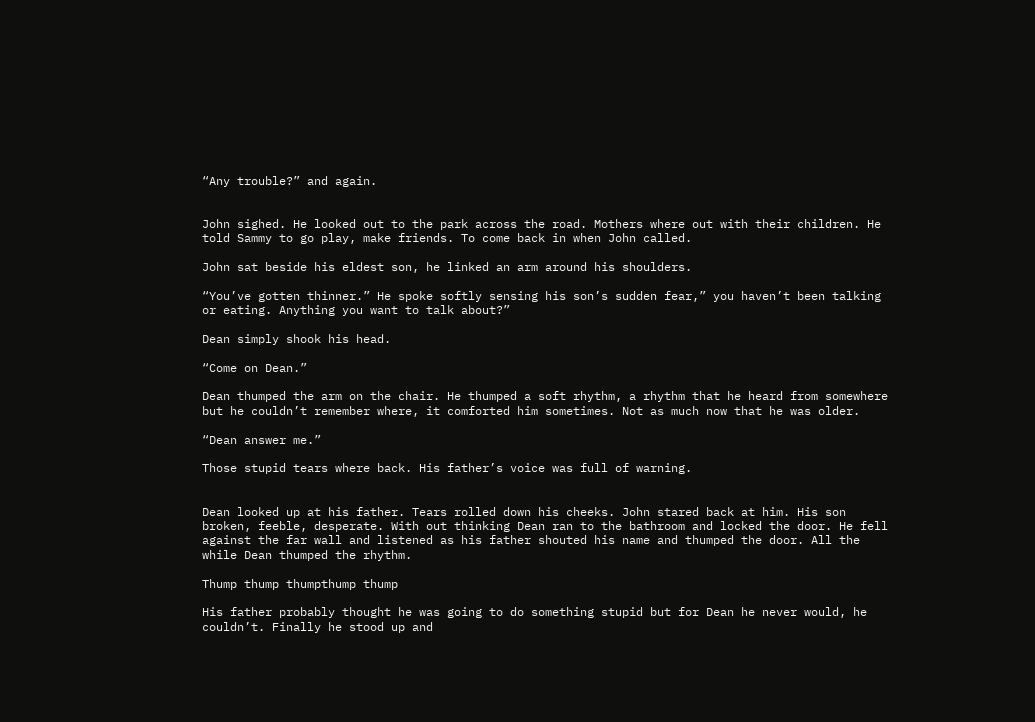“Any trouble?” and again.


John sighed. He looked out to the park across the road. Mothers where out with their children. He told Sammy to go play, make friends. To come back in when John called.

John sat beside his eldest son, he linked an arm around his shoulders.

“You’ve gotten thinner.” He spoke softly sensing his son’s sudden fear,” you haven’t been talking or eating. Anything you want to talk about?”

Dean simply shook his head.

“Come on Dean.”

Dean thumped the arm on the chair. He thumped a soft rhythm, a rhythm that he heard from somewhere but he couldn’t remember where, it comforted him sometimes. Not as much now that he was older.

“Dean answer me.”

Those stupid tears where back. His father’s voice was full of warning.


Dean looked up at his father. Tears rolled down his cheeks. John stared back at him. His son broken, feeble, desperate. With out thinking Dean ran to the bathroom and locked the door. He fell against the far wall and listened as his father shouted his name and thumped the door. All the while Dean thumped the rhythm.

Thump thump thumpthump thump

His father probably thought he was going to do something stupid but for Dean he never would, he couldn’t. Finally he stood up and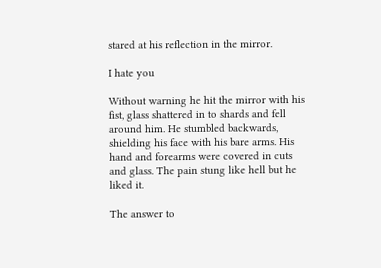stared at his reflection in the mirror.

I hate you

Without warning he hit the mirror with his fist, glass shattered in to shards and fell around him. He stumbled backwards, shielding his face with his bare arms. His hand and forearms were covered in cuts and glass. The pain stung like hell but he liked it.

The answer to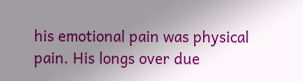his emotional pain was physical pain. His longs over due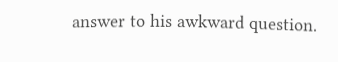answer to his awkward question.